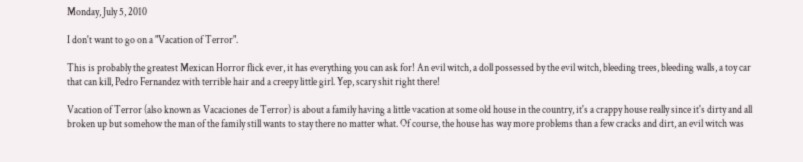Monday, July 5, 2010

I don't want to go on a "Vacation of Terror".

This is probably the greatest Mexican Horror flick ever, it has everything you can ask for! An evil witch, a doll possessed by the evil witch, bleeding trees, bleeding walls, a toy car that can kill, Pedro Fernandez with terrible hair and a creepy little girl. Yep, scary shit right there!

Vacation of Terror (also known as Vacaciones de Terror) is about a family having a little vacation at some old house in the country, it's a crappy house really since it's dirty and all broken up but somehow the man of the family still wants to stay there no matter what. Of course, the house has way more problems than a few cracks and dirt, an evil witch was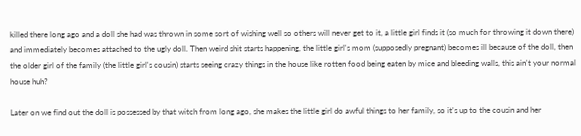killed there long ago and a doll she had was thrown in some sort of wishing well so others will never get to it, a little girl finds it (so much for throwing it down there) and immediately becomes attached to the ugly doll. Then weird shit starts happening, the little girl's mom (supposedly pregnant) becomes ill because of the doll, then the older girl of the family (the little girl's cousin) starts seeing crazy things in the house like rotten food being eaten by mice and bleeding walls, this ain't your normal house huh?

Later on we find out the doll is possessed by that witch from long ago, she makes the little girl do awful things to her family, so it's up to the cousin and her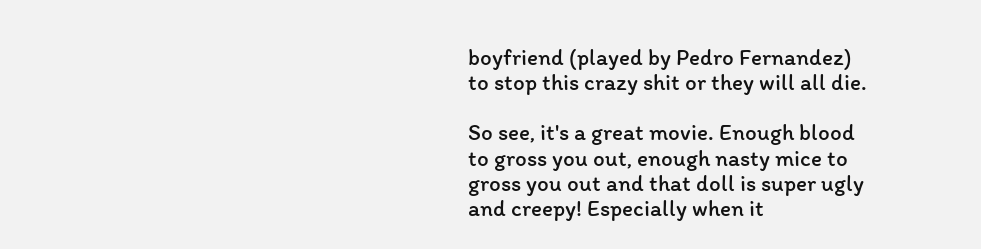boyfriend (played by Pedro Fernandez) to stop this crazy shit or they will all die.

So see, it's a great movie. Enough blood to gross you out, enough nasty mice to gross you out and that doll is super ugly and creepy! Especially when it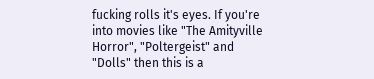fucking rolls it's eyes. If you're into movies like "The Amityville Horror", "Poltergeist" and "Dolls" then this is a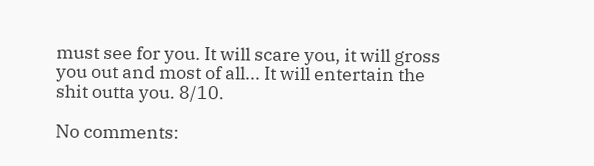must see for you. It will scare you, it will gross you out and most of all... It will entertain the shit outta you. 8/10.

No comments: